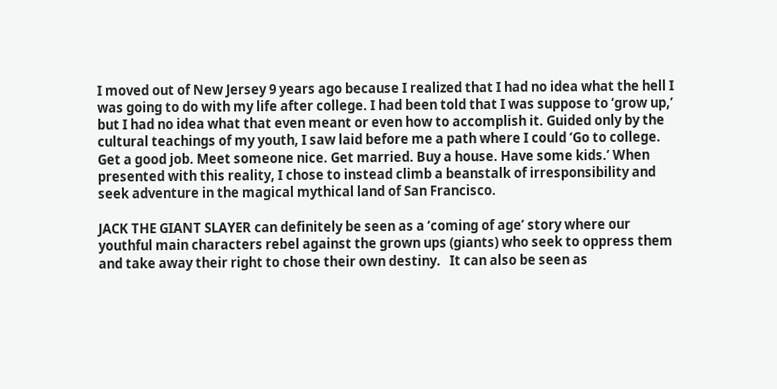I moved out of New Jersey 9 years ago because I realized that I had no idea what the hell I was going to do with my life after college. I had been told that I was suppose to ‘grow up,’ but I had no idea what that even meant or even how to accomplish it. Guided only by the cultural teachings of my youth, I saw laid before me a path where I could ‘Go to college. Get a good job. Meet someone nice. Get married. Buy a house. Have some kids.’ When presented with this reality, I chose to instead climb a beanstalk of irresponsibility and seek adventure in the magical mythical land of San Francisco.

JACK THE GIANT SLAYER can definitely be seen as a ‘coming of age’ story where our youthful main characters rebel against the grown ups (giants) who seek to oppress them and take away their right to chose their own destiny.   It can also be seen as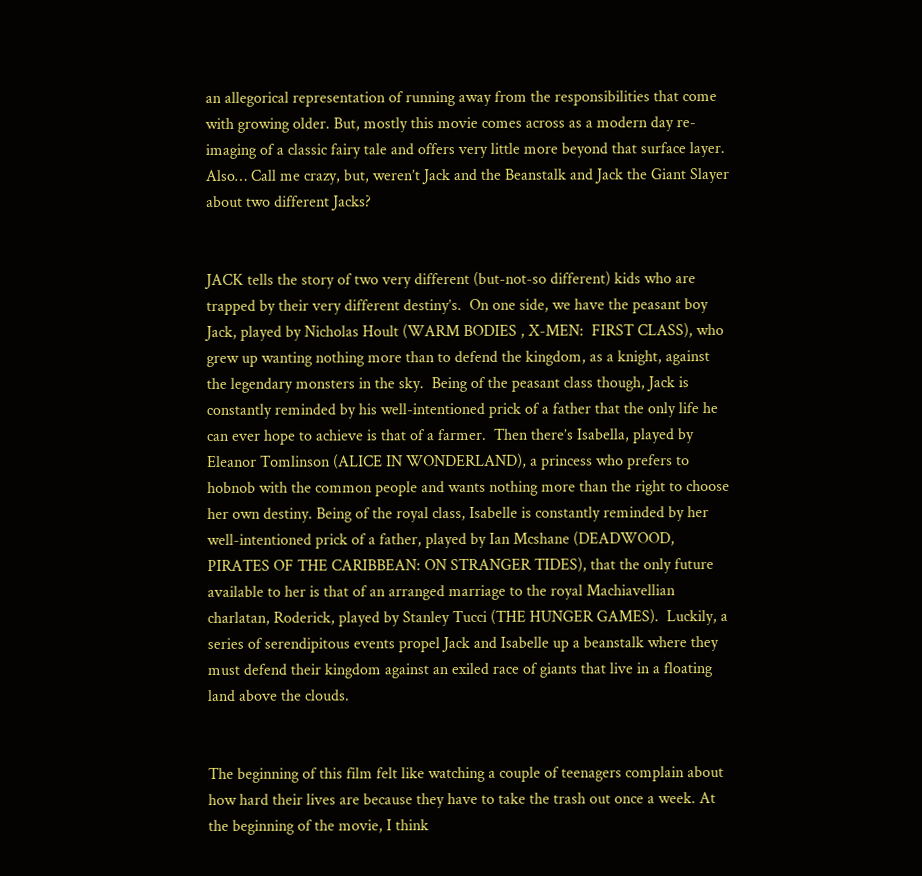an allegorical representation of running away from the responsibilities that come with growing older. But, mostly this movie comes across as a modern day re-imaging of a classic fairy tale and offers very little more beyond that surface layer. Also… Call me crazy, but, weren’t Jack and the Beanstalk and Jack the Giant Slayer about two different Jacks?


JACK tells the story of two very different (but-not-so different) kids who are trapped by their very different destiny’s.  On one side, we have the peasant boy Jack, played by Nicholas Hoult (WARM BODIES , X-MEN:  FIRST CLASS), who grew up wanting nothing more than to defend the kingdom, as a knight, against the legendary monsters in the sky.  Being of the peasant class though, Jack is constantly reminded by his well-intentioned prick of a father that the only life he can ever hope to achieve is that of a farmer.  Then there’s Isabella, played by Eleanor Tomlinson (ALICE IN WONDERLAND), a princess who prefers to hobnob with the common people and wants nothing more than the right to choose her own destiny. Being of the royal class, Isabelle is constantly reminded by her well-intentioned prick of a father, played by Ian Mcshane (DEADWOOD, PIRATES OF THE CARIBBEAN: ON STRANGER TIDES), that the only future available to her is that of an arranged marriage to the royal Machiavellian charlatan, Roderick, played by Stanley Tucci (THE HUNGER GAMES).  Luckily, a series of serendipitous events propel Jack and Isabelle up a beanstalk where they must defend their kingdom against an exiled race of giants that live in a floating land above the clouds.


The beginning of this film felt like watching a couple of teenagers complain about how hard their lives are because they have to take the trash out once a week. At the beginning of the movie, I think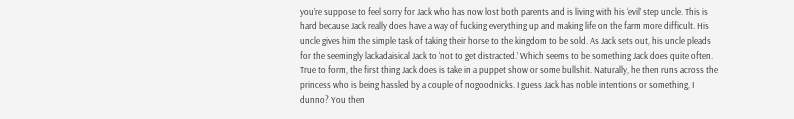you’re suppose to feel sorry for Jack who has now lost both parents and is living with his ‘evil’ step uncle. This is hard because Jack really does have a way of fucking everything up and making life on the farm more difficult. His uncle gives him the simple task of taking their horse to the kingdom to be sold. As Jack sets out, his uncle pleads for the seemingly lackadaisical Jack to ‘not to get distracted.’ Which seems to be something Jack does quite often. True to form, the first thing Jack does is take in a puppet show or some bullshit. Naturally, he then runs across the princess who is being hassled by a couple of nogoodnicks. I guess Jack has noble intentions or something, I dunno? You then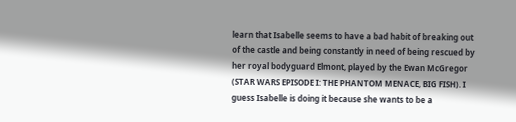learn that Isabelle seems to have a bad habit of breaking out of the castle and being constantly in need of being rescued by her royal bodyguard Elmont, played by the Ewan McGregor (STAR WARS EPISODE I: THE PHANTOM MENACE, BIG FISH). I guess Isabelle is doing it because she wants to be a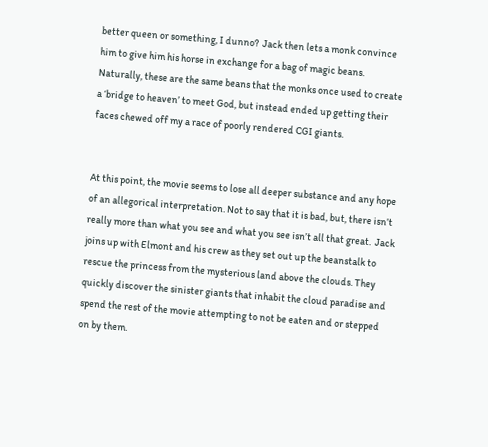better queen or something, I dunno?  Jack then lets a monk convince him to give him his horse in exchange for a bag of magic beans. Naturally, these are the same beans that the monks once used to create a ‘bridge to heaven’ to meet God, but instead ended up getting their faces chewed off my a race of poorly rendered CGI giants.


At this point, the movie seems to lose all deeper substance and any hope of an allegorical interpretation. Not to say that it is bad, but, there isn’t really more than what you see and what you see isn’t all that great.  Jack joins up with Elmont and his crew as they set out up the beanstalk to rescue the princess from the mysterious land above the clouds. They quickly discover the sinister giants that inhabit the cloud paradise and spend the rest of the movie attempting to not be eaten and or stepped on by them.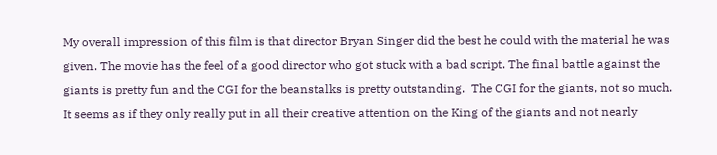My overall impression of this film is that director Bryan Singer did the best he could with the material he was given. The movie has the feel of a good director who got stuck with a bad script. The final battle against the giants is pretty fun and the CGI for the beanstalks is pretty outstanding.  The CGI for the giants, not so much.  It seems as if they only really put in all their creative attention on the King of the giants and not nearly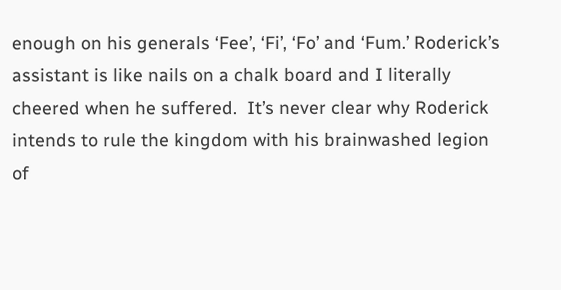enough on his generals ‘Fee’, ‘Fi’, ‘Fo’ and ‘Fum.’ Roderick’s assistant is like nails on a chalk board and I literally cheered when he suffered.  It’s never clear why Roderick intends to rule the kingdom with his brainwashed legion of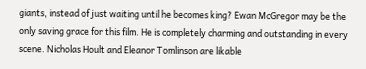giants, instead of just waiting until he becomes king? Ewan McGregor may be the only saving grace for this film. He is completely charming and outstanding in every scene. Nicholas Hoult and Eleanor Tomlinson are likable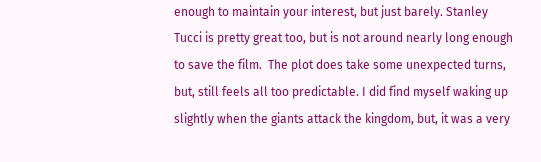enough to maintain your interest, but just barely. Stanley Tucci is pretty great too, but is not around nearly long enough to save the film.  The plot does take some unexpected turns, but, still feels all too predictable. I did find myself waking up slightly when the giants attack the kingdom, but, it was a very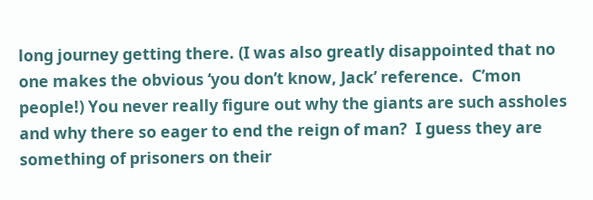long journey getting there. (I was also greatly disappointed that no one makes the obvious ‘you don’t know, Jack’ reference.  C’mon people!) You never really figure out why the giants are such assholes and why there so eager to end the reign of man?  I guess they are something of prisoners on their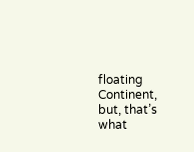floating Continent, but, that’s what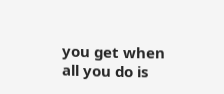you get when all you do is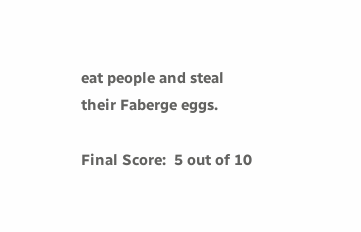eat people and steal their Faberge eggs.

Final Score:  5 out of 10